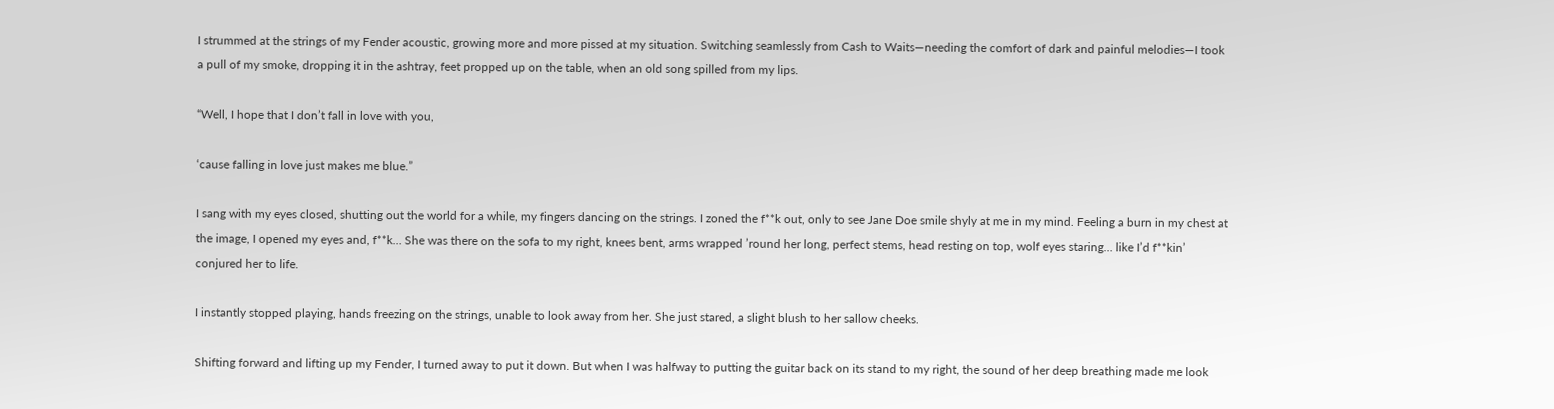I strummed at the strings of my Fender acoustic, growing more and more pissed at my situation. Switching seamlessly from Cash to Waits—needing the comfort of dark and painful melodies—I took a pull of my smoke, dropping it in the ashtray, feet propped up on the table, when an old song spilled from my lips.

“Well, I hope that I don’t fall in love with you,

‘cause falling in love just makes me blue.”

I sang with my eyes closed, shutting out the world for a while, my fingers dancing on the strings. I zoned the f**k out, only to see Jane Doe smile shyly at me in my mind. Feeling a burn in my chest at the image, I opened my eyes and, f**k… She was there on the sofa to my right, knees bent, arms wrapped ’round her long, perfect stems, head resting on top, wolf eyes staring… like I’d f**kin’ conjured her to life.

I instantly stopped playing, hands freezing on the strings, unable to look away from her. She just stared, a slight blush to her sallow cheeks.

Shifting forward and lifting up my Fender, I turned away to put it down. But when I was halfway to putting the guitar back on its stand to my right, the sound of her deep breathing made me look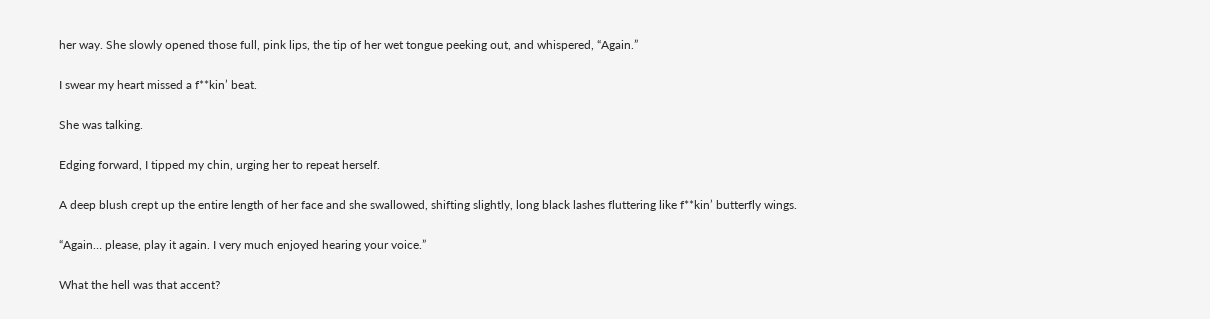her way. She slowly opened those full, pink lips, the tip of her wet tongue peeking out, and whispered, “Again.”

I swear my heart missed a f**kin’ beat.

She was talking.

Edging forward, I tipped my chin, urging her to repeat herself.

A deep blush crept up the entire length of her face and she swallowed, shifting slightly, long black lashes fluttering like f**kin’ butterfly wings.

“Again… please, play it again. I very much enjoyed hearing your voice.”

What the hell was that accent?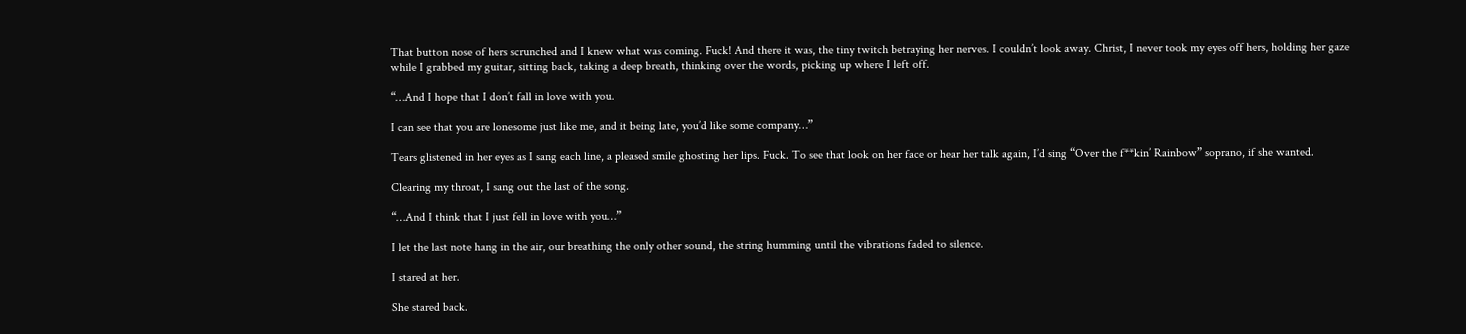That button nose of hers scrunched and I knew what was coming. Fuck! And there it was, the tiny twitch betraying her nerves. I couldn’t look away. Christ, I never took my eyes off hers, holding her gaze while I grabbed my guitar, sitting back, taking a deep breath, thinking over the words, picking up where I left off.

“…And I hope that I don’t fall in love with you.

I can see that you are lonesome just like me, and it being late, you’d like some company…”

Tears glistened in her eyes as I sang each line, a pleased smile ghosting her lips. Fuck. To see that look on her face or hear her talk again, I’d sing “Over the f**kin’ Rainbow” soprano, if she wanted.

Clearing my throat, I sang out the last of the song.

“…And I think that I just fell in love with you…”

I let the last note hang in the air, our breathing the only other sound, the string humming until the vibrations faded to silence.

I stared at her.

She stared back.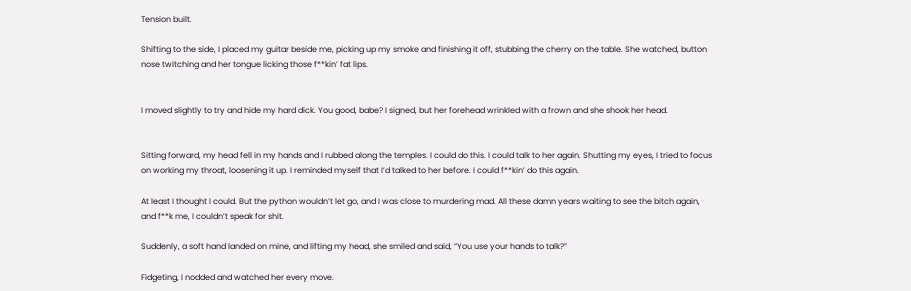Tension built.

Shifting to the side, I placed my guitar beside me, picking up my smoke and finishing it off, stubbing the cherry on the table. She watched, button nose twitching and her tongue licking those f**kin’ fat lips.


I moved slightly to try and hide my hard dick. You good, babe? I signed, but her forehead wrinkled with a frown and she shook her head.


Sitting forward, my head fell in my hands and I rubbed along the temples. I could do this. I could talk to her again. Shutting my eyes, I tried to focus on working my throat, loosening it up. I reminded myself that I’d talked to her before. I could f**kin’ do this again.

At least I thought I could. But the python wouldn’t let go, and I was close to murdering mad. All these damn years waiting to see the bitch again, and f**k me, I couldn’t speak for shit.

Suddenly, a soft hand landed on mine, and lifting my head, she smiled and said, “You use your hands to talk?”

Fidgeting, I nodded and watched her every move.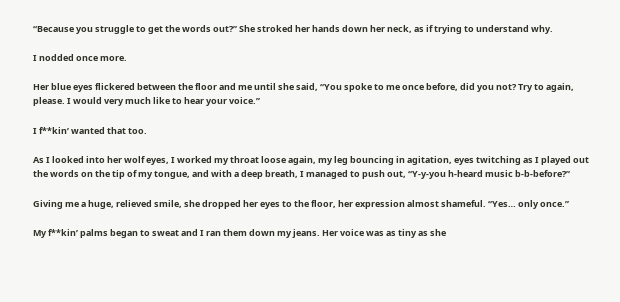“Because you struggle to get the words out?” She stroked her hands down her neck, as if trying to understand why.

I nodded once more.

Her blue eyes flickered between the floor and me until she said, “You spoke to me once before, did you not? Try to again, please. I would very much like to hear your voice.”

I f**kin’ wanted that too.

As I looked into her wolf eyes, I worked my throat loose again, my leg bouncing in agitation, eyes twitching as I played out the words on the tip of my tongue, and with a deep breath, I managed to push out, “Y-y-you h-heard music b-b-before?”

Giving me a huge, relieved smile, she dropped her eyes to the floor, her expression almost shameful. “Yes… only once.”

My f**kin’ palms began to sweat and I ran them down my jeans. Her voice was as tiny as she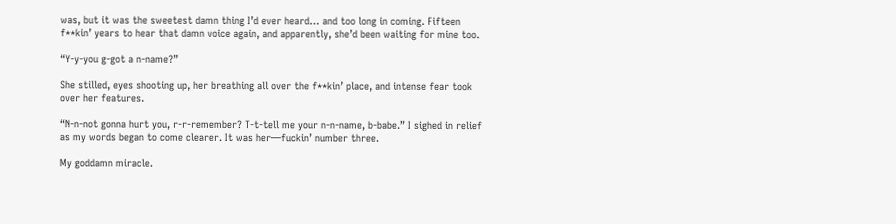was, but it was the sweetest damn thing I’d ever heard… and too long in coming. Fifteen f**kin’ years to hear that damn voice again, and apparently, she’d been waiting for mine too.

“Y-y-you g-got a n-name?”

She stilled, eyes shooting up, her breathing all over the f**kin’ place, and intense fear took over her features.

“N-n-not gonna hurt you, r-r-remember? T-t-tell me your n-n-name, b-babe.” I sighed in relief as my words began to come clearer. It was her—fuckin’ number three.

My goddamn miracle.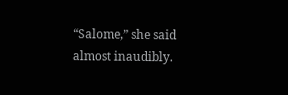“Salome,” she said almost inaudibly.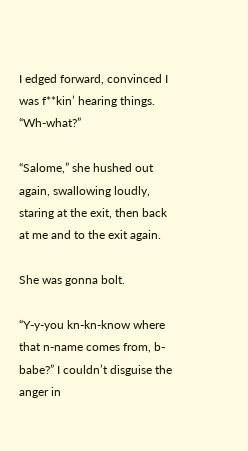I edged forward, convinced I was f**kin’ hearing things. “Wh-what?”

“Salome,” she hushed out again, swallowing loudly, staring at the exit, then back at me and to the exit again.

She was gonna bolt.

“Y-y-you kn-kn-know where that n-name comes from, b-babe?” I couldn’t disguise the anger in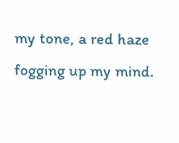my tone, a red haze fogging up my mind.